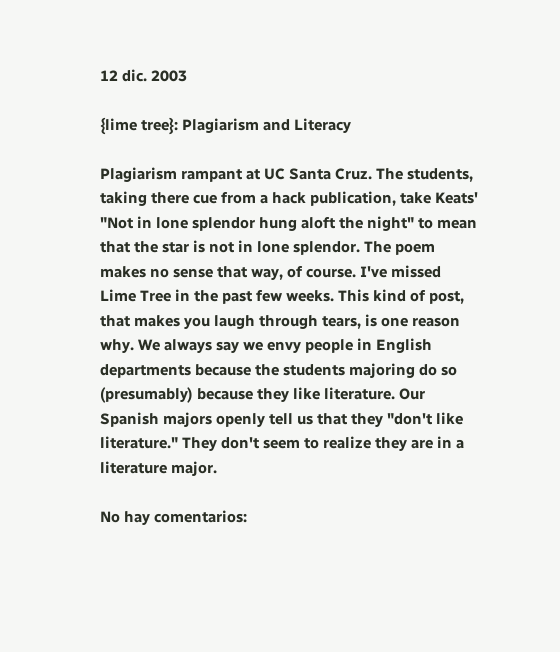12 dic. 2003

{lime tree}: Plagiarism and Literacy

Plagiarism rampant at UC Santa Cruz. The students, taking there cue from a hack publication, take Keats' "Not in lone splendor hung aloft the night" to mean that the star is not in lone splendor. The poem makes no sense that way, of course. I've missed Lime Tree in the past few weeks. This kind of post, that makes you laugh through tears, is one reason why. We always say we envy people in English departments because the students majoring do so (presumably) because they like literature. Our Spanish majors openly tell us that they "don't like literature." They don't seem to realize they are in a literature major.

No hay comentarios: